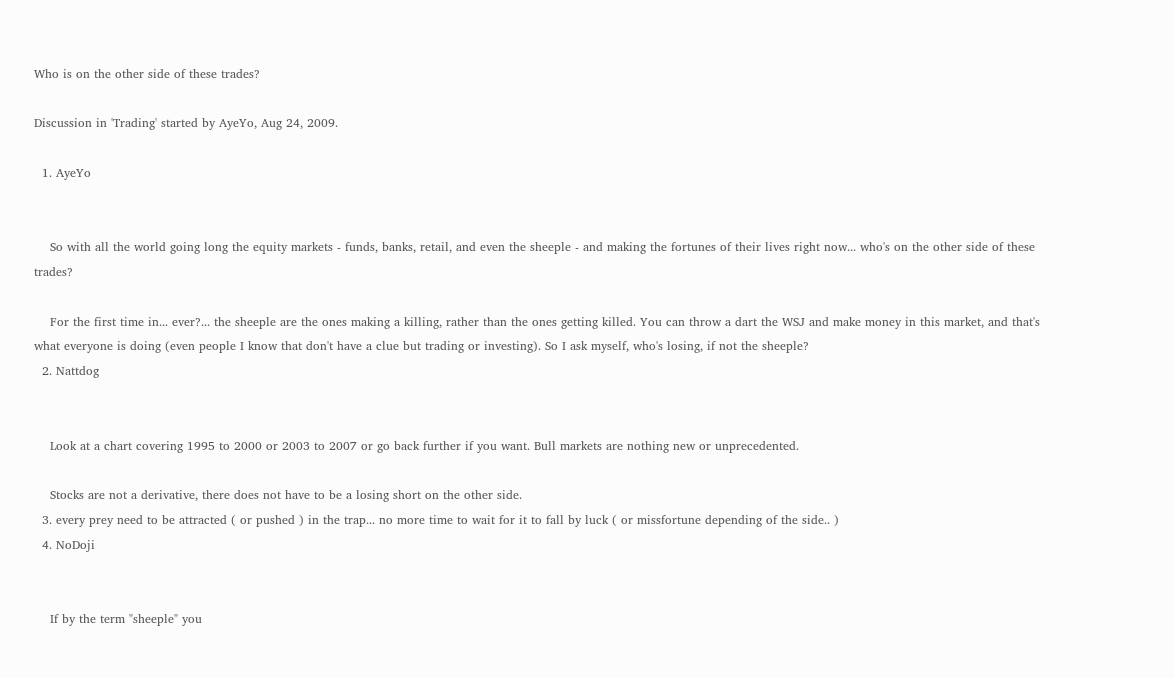Who is on the other side of these trades?

Discussion in 'Trading' started by AyeYo, Aug 24, 2009.

  1. AyeYo


    So with all the world going long the equity markets - funds, banks, retail, and even the sheeple - and making the fortunes of their lives right now... who's on the other side of these trades?

    For the first time in... ever?... the sheeple are the ones making a killing, rather than the ones getting killed. You can throw a dart the WSJ and make money in this market, and that's what everyone is doing (even people I know that don't have a clue but trading or investing). So I ask myself, who's losing, if not the sheeple?
  2. Nattdog


    Look at a chart covering 1995 to 2000 or 2003 to 2007 or go back further if you want. Bull markets are nothing new or unprecedented.

    Stocks are not a derivative, there does not have to be a losing short on the other side.
  3. every prey need to be attracted ( or pushed ) in the trap... no more time to wait for it to fall by luck ( or missfortune depending of the side.. )
  4. NoDoji


    If by the term "sheeple" you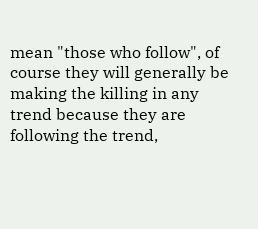mean "those who follow", of course they will generally be making the killing in any trend because they are following the trend,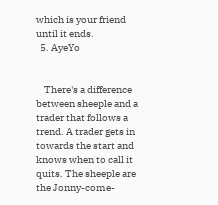which is your friend until it ends.
  5. AyeYo


    There's a difference between sheeple and a trader that follows a trend. A trader gets in towards the start and knows when to call it quits. The sheeple are the Jonny-come-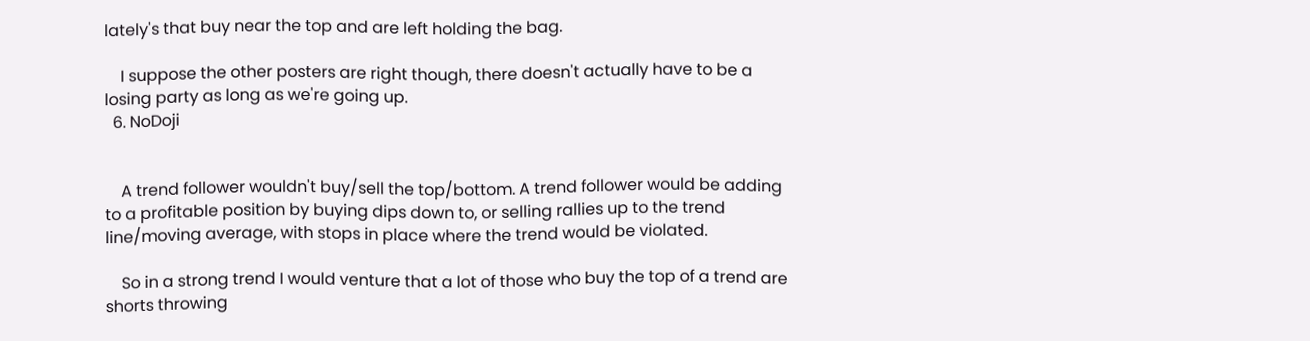lately's that buy near the top and are left holding the bag.

    I suppose the other posters are right though, there doesn't actually have to be a losing party as long as we're going up.
  6. NoDoji


    A trend follower wouldn't buy/sell the top/bottom. A trend follower would be adding to a profitable position by buying dips down to, or selling rallies up to the trend line/moving average, with stops in place where the trend would be violated.

    So in a strong trend I would venture that a lot of those who buy the top of a trend are shorts throwing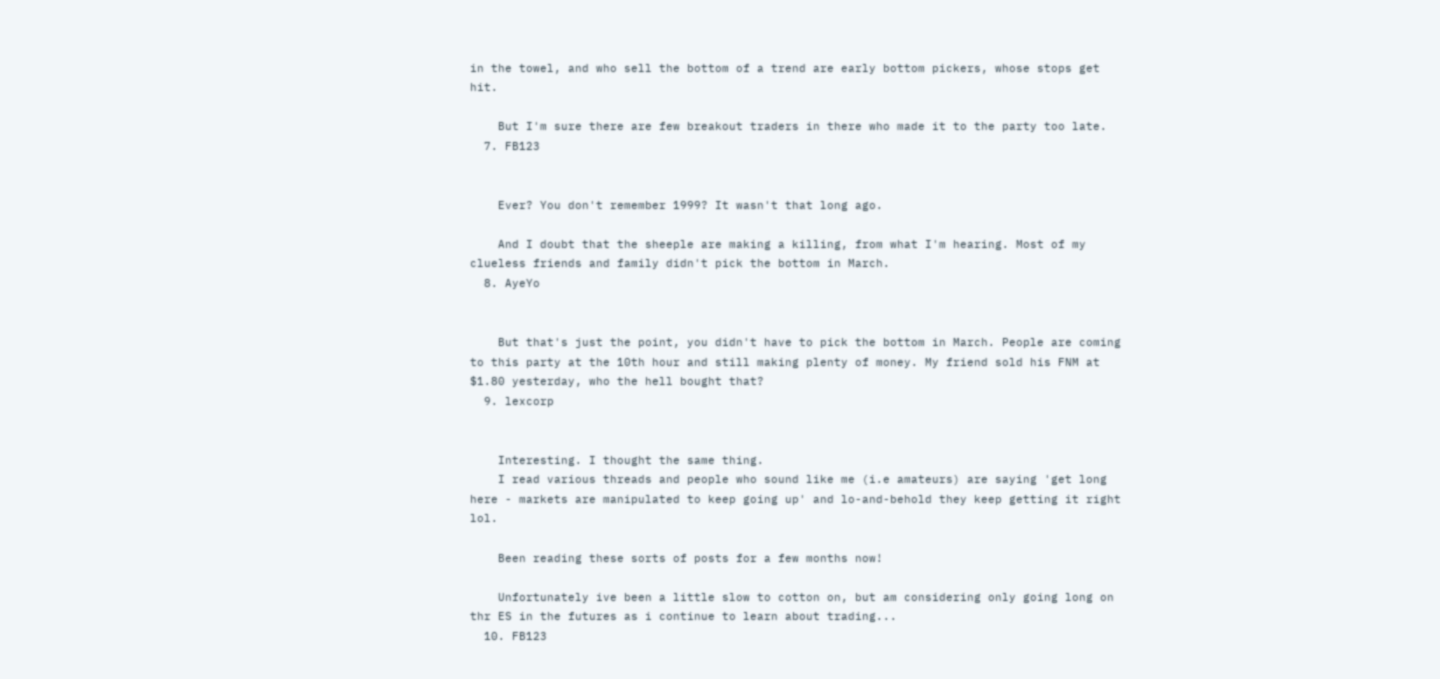in the towel, and who sell the bottom of a trend are early bottom pickers, whose stops get hit.

    But I'm sure there are few breakout traders in there who made it to the party too late.
  7. FB123


    Ever? You don't remember 1999? It wasn't that long ago.

    And I doubt that the sheeple are making a killing, from what I'm hearing. Most of my clueless friends and family didn't pick the bottom in March.
  8. AyeYo


    But that's just the point, you didn't have to pick the bottom in March. People are coming to this party at the 10th hour and still making plenty of money. My friend sold his FNM at $1.80 yesterday, who the hell bought that?
  9. lexcorp


    Interesting. I thought the same thing.
    I read various threads and people who sound like me (i.e amateurs) are saying 'get long here - markets are manipulated to keep going up' and lo-and-behold they keep getting it right lol.

    Been reading these sorts of posts for a few months now!

    Unfortunately ive been a little slow to cotton on, but am considering only going long on thr ES in the futures as i continue to learn about trading...
  10. FB123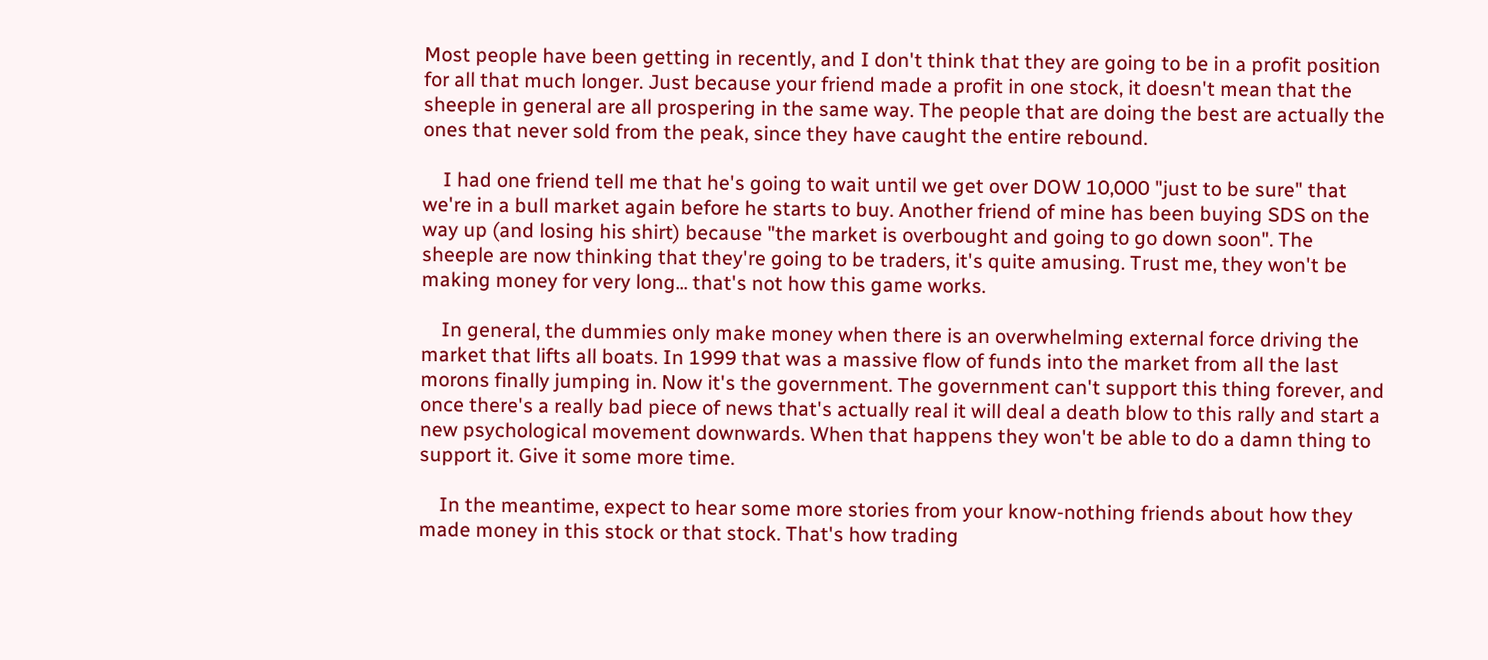Most people have been getting in recently, and I don't think that they are going to be in a profit position for all that much longer. Just because your friend made a profit in one stock, it doesn't mean that the sheeple in general are all prospering in the same way. The people that are doing the best are actually the ones that never sold from the peak, since they have caught the entire rebound.

    I had one friend tell me that he's going to wait until we get over DOW 10,000 "just to be sure" that we're in a bull market again before he starts to buy. Another friend of mine has been buying SDS on the way up (and losing his shirt) because "the market is overbought and going to go down soon". The sheeple are now thinking that they're going to be traders, it's quite amusing. Trust me, they won't be making money for very long... that's not how this game works.

    In general, the dummies only make money when there is an overwhelming external force driving the market that lifts all boats. In 1999 that was a massive flow of funds into the market from all the last morons finally jumping in. Now it's the government. The government can't support this thing forever, and once there's a really bad piece of news that's actually real it will deal a death blow to this rally and start a new psychological movement downwards. When that happens they won't be able to do a damn thing to support it. Give it some more time.

    In the meantime, expect to hear some more stories from your know-nothing friends about how they made money in this stock or that stock. That's how trading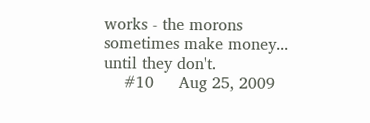works - the morons sometimes make money... until they don't.
    #10     Aug 25, 2009